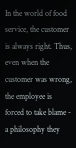In the world of food service, the customer is always right. Thus, even when the customer was wrong, the employee is forced to take blame - a philosophy they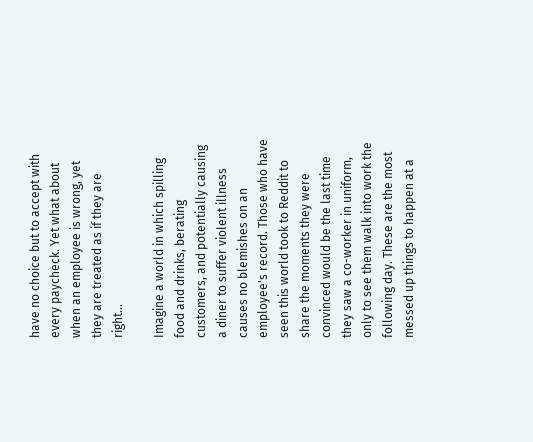have no choice but to accept with every paycheck. Yet what about when an employee is wrong, yet they are treated as if they are right...

Imagine a world in which spilling food and drinks, berating customers, and potentially causing a diner to suffer violent illness causes no blemishes on an employee's record. Those who have seen this world took to Reddit to share the moments they were convinced would be the last time they saw a co-worker in uniform, only to see them walk into work the following day. These are the most messed up things to happen at a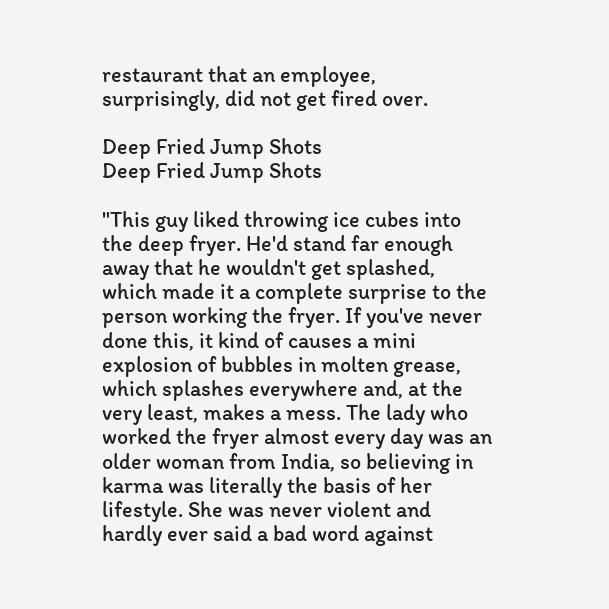restaurant that an employee, surprisingly, did not get fired over.

Deep Fried Jump Shots
Deep Fried Jump Shots

"This guy liked throwing ice cubes into the deep fryer. He'd stand far enough away that he wouldn't get splashed, which made it a complete surprise to the person working the fryer. If you've never done this, it kind of causes a mini explosion of bubbles in molten grease, which splashes everywhere and, at the very least, makes a mess. The lady who worked the fryer almost every day was an older woman from India, so believing in karma was literally the basis of her lifestyle. She was never violent and hardly ever said a bad word against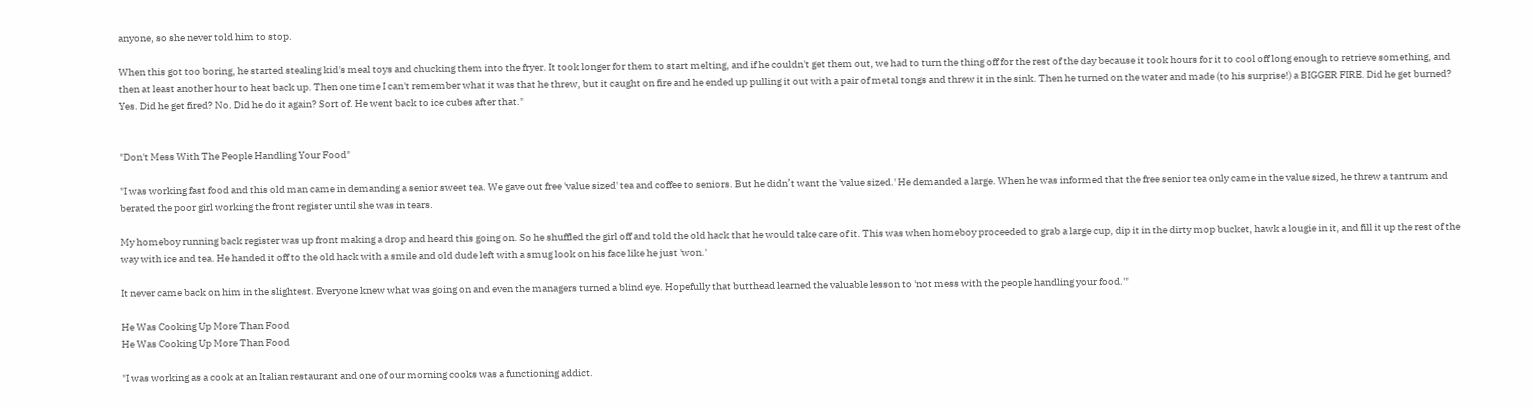anyone, so she never told him to stop.

When this got too boring, he started stealing kid's meal toys and chucking them into the fryer. It took longer for them to start melting, and if he couldn't get them out, we had to turn the thing off for the rest of the day because it took hours for it to cool off long enough to retrieve something, and then at least another hour to heat back up. Then one time I can't remember what it was that he threw, but it caught on fire and he ended up pulling it out with a pair of metal tongs and threw it in the sink. Then he turned on the water and made (to his surprise!) a BIGGER FIRE. Did he get burned? Yes. Did he get fired? No. Did he do it again? Sort of. He went back to ice cubes after that."


"Don't Mess With The People Handling Your Food"

"I was working fast food and this old man came in demanding a senior sweet tea. We gave out free 'value sized' tea and coffee to seniors. But he didn’t want the 'value sized.' He demanded a large. When he was informed that the free senior tea only came in the value sized, he threw a tantrum and berated the poor girl working the front register until she was in tears.

My homeboy running back register was up front making a drop and heard this going on. So he shuffled the girl off and told the old hack that he would take care of it. This was when homeboy proceeded to grab a large cup, dip it in the dirty mop bucket, hawk a lougie in it, and fill it up the rest of the way with ice and tea. He handed it off to the old hack with a smile and old dude left with a smug look on his face like he just 'won.'

It never came back on him in the slightest. Everyone knew what was going on and even the managers turned a blind eye. Hopefully that butthead learned the valuable lesson to 'not mess with the people handling your food.'"

He Was Cooking Up More Than Food
He Was Cooking Up More Than Food

"I was working as a cook at an Italian restaurant and one of our morning cooks was a functioning addict.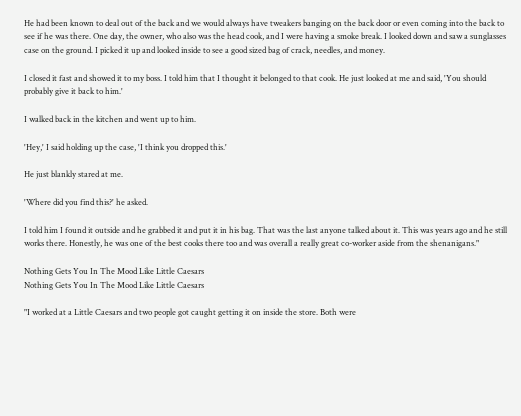He had been known to deal out of the back and we would always have tweakers banging on the back door or even coming into the back to see if he was there. One day, the owner, who also was the head cook, and I were having a smoke break. I looked down and saw a sunglasses case on the ground. I picked it up and looked inside to see a good sized bag of crack, needles, and money.

I closed it fast and showed it to my boss. I told him that I thought it belonged to that cook. He just looked at me and said, 'You should probably give it back to him.'

I walked back in the kitchen and went up to him.

'Hey,' I said holding up the case, 'I think you dropped this.'

He just blankly stared at me.

'Where did you find this?' he asked.

I told him I found it outside and he grabbed it and put it in his bag. That was the last anyone talked about it. This was years ago and he still works there. Honestly, he was one of the best cooks there too and was overall a really great co-worker aside from the shenanigans."

Nothing Gets You In The Mood Like Little Caesars
Nothing Gets You In The Mood Like Little Caesars

"I worked at a Little Caesars and two people got caught getting it on inside the store. Both were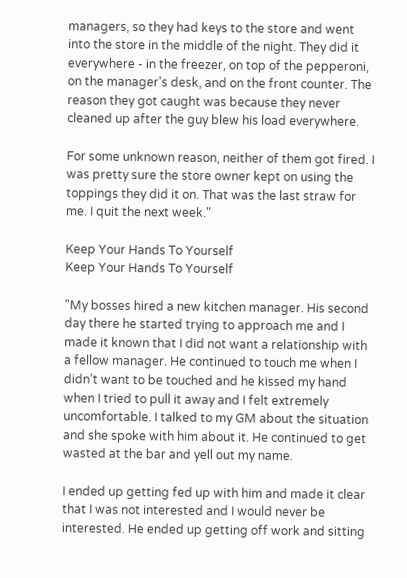managers, so they had keys to the store and went into the store in the middle of the night. They did it everywhere - in the freezer, on top of the pepperoni, on the manager's desk, and on the front counter. The reason they got caught was because they never cleaned up after the guy blew his load everywhere.

For some unknown reason, neither of them got fired. I was pretty sure the store owner kept on using the toppings they did it on. That was the last straw for me. I quit the next week."

Keep Your Hands To Yourself
Keep Your Hands To Yourself

"My bosses hired a new kitchen manager. His second day there he started trying to approach me and I made it known that I did not want a relationship with a fellow manager. He continued to touch me when I didn’t want to be touched and he kissed my hand when I tried to pull it away and I felt extremely uncomfortable. I talked to my GM about the situation and she spoke with him about it. He continued to get wasted at the bar and yell out my name.

I ended up getting fed up with him and made it clear that I was not interested and I would never be interested. He ended up getting off work and sitting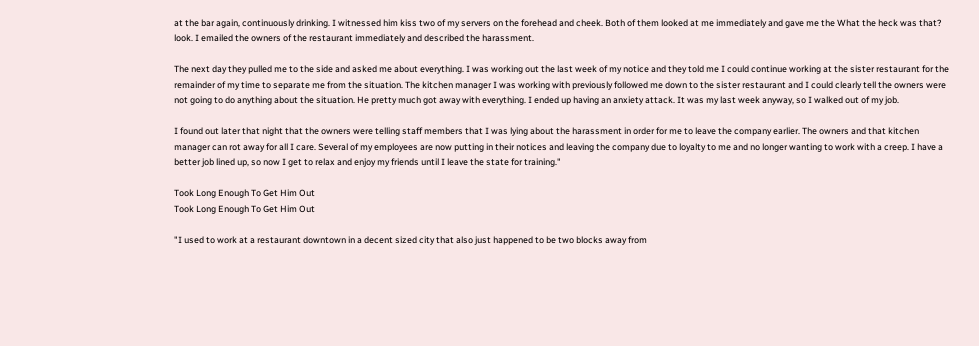at the bar again, continuously drinking. I witnessed him kiss two of my servers on the forehead and cheek. Both of them looked at me immediately and gave me the What the heck was that? look. I emailed the owners of the restaurant immediately and described the harassment.

The next day they pulled me to the side and asked me about everything. I was working out the last week of my notice and they told me I could continue working at the sister restaurant for the remainder of my time to separate me from the situation. The kitchen manager I was working with previously followed me down to the sister restaurant and I could clearly tell the owners were not going to do anything about the situation. He pretty much got away with everything. I ended up having an anxiety attack. It was my last week anyway, so I walked out of my job.

I found out later that night that the owners were telling staff members that I was lying about the harassment in order for me to leave the company earlier. The owners and that kitchen manager can rot away for all I care. Several of my employees are now putting in their notices and leaving the company due to loyalty to me and no longer wanting to work with a creep. I have a better job lined up, so now I get to relax and enjoy my friends until I leave the state for training."

Took Long Enough To Get Him Out
Took Long Enough To Get Him Out

"I used to work at a restaurant downtown in a decent sized city that also just happened to be two blocks away from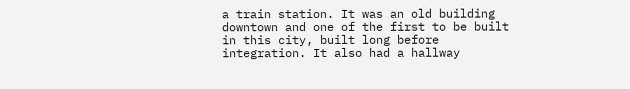a train station. It was an old building downtown and one of the first to be built in this city, built long before integration. It also had a hallway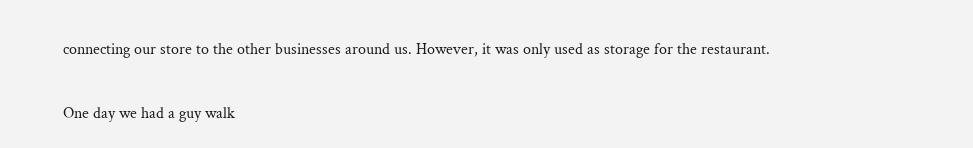connecting our store to the other businesses around us. However, it was only used as storage for the restaurant.

One day we had a guy walk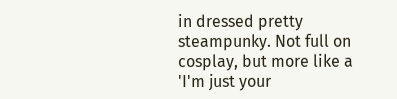in dressed pretty steampunky. Not full on cosplay, but more like a 'I'm just your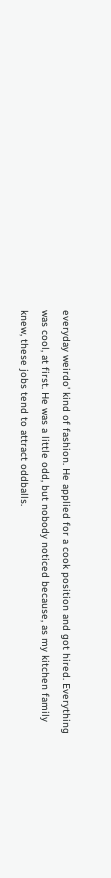everyday weirdo' kind of fashion. He applied for a cook position and got hired. Everything was cool, at first. He was a little odd, but nobody noticed because, as my kitchen family knew, these jobs tend to attract oddballs.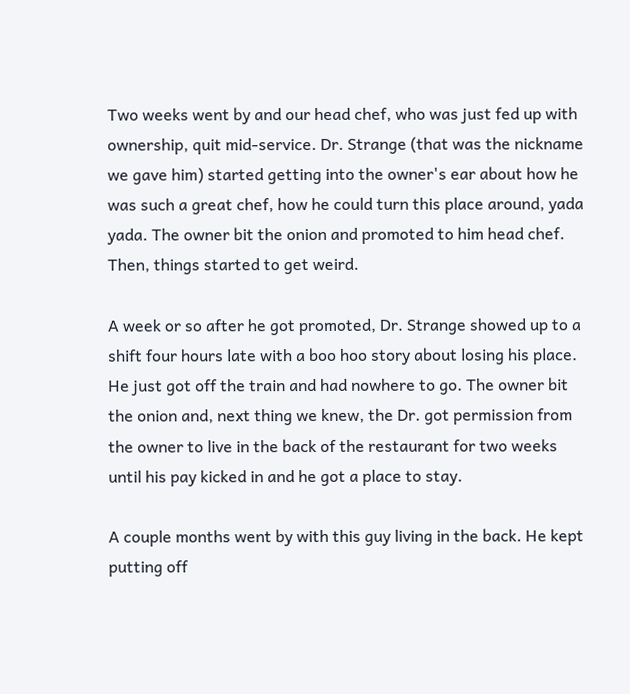Two weeks went by and our head chef, who was just fed up with ownership, quit mid-service. Dr. Strange (that was the nickname we gave him) started getting into the owner's ear about how he was such a great chef, how he could turn this place around, yada yada. The owner bit the onion and promoted to him head chef. Then, things started to get weird.

A week or so after he got promoted, Dr. Strange showed up to a shift four hours late with a boo hoo story about losing his place. He just got off the train and had nowhere to go. The owner bit the onion and, next thing we knew, the Dr. got permission from the owner to live in the back of the restaurant for two weeks until his pay kicked in and he got a place to stay.

A couple months went by with this guy living in the back. He kept putting off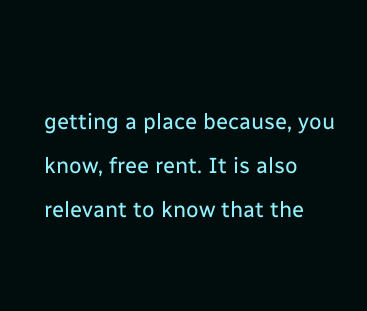getting a place because, you know, free rent. It is also relevant to know that the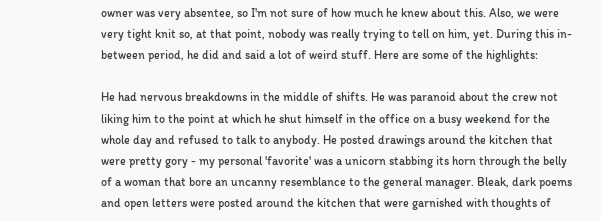owner was very absentee, so I'm not sure of how much he knew about this. Also, we were very tight knit so, at that point, nobody was really trying to tell on him, yet. During this in-between period, he did and said a lot of weird stuff. Here are some of the highlights:

He had nervous breakdowns in the middle of shifts. He was paranoid about the crew not liking him to the point at which he shut himself in the office on a busy weekend for the whole day and refused to talk to anybody. He posted drawings around the kitchen that were pretty gory - my personal 'favorite' was a unicorn stabbing its horn through the belly of a woman that bore an uncanny resemblance to the general manager. Bleak, dark poems and open letters were posted around the kitchen that were garnished with thoughts of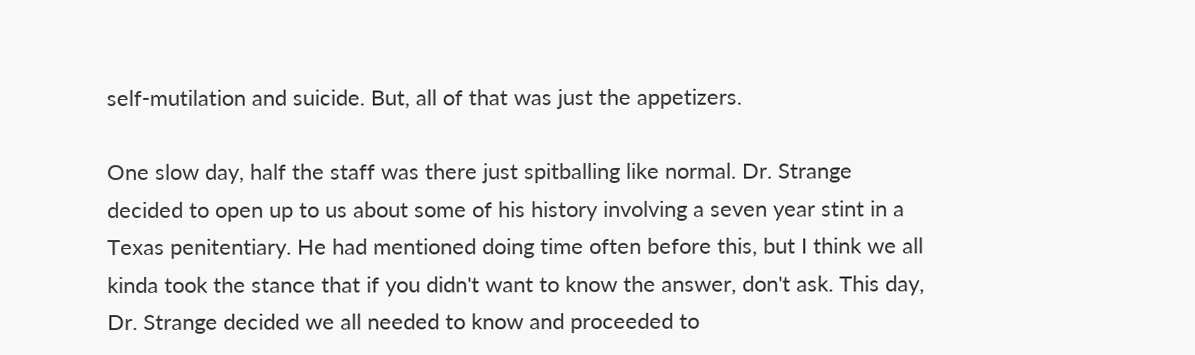self-mutilation and suicide. But, all of that was just the appetizers.

One slow day, half the staff was there just spitballing like normal. Dr. Strange decided to open up to us about some of his history involving a seven year stint in a Texas penitentiary. He had mentioned doing time often before this, but I think we all kinda took the stance that if you didn't want to know the answer, don't ask. This day, Dr. Strange decided we all needed to know and proceeded to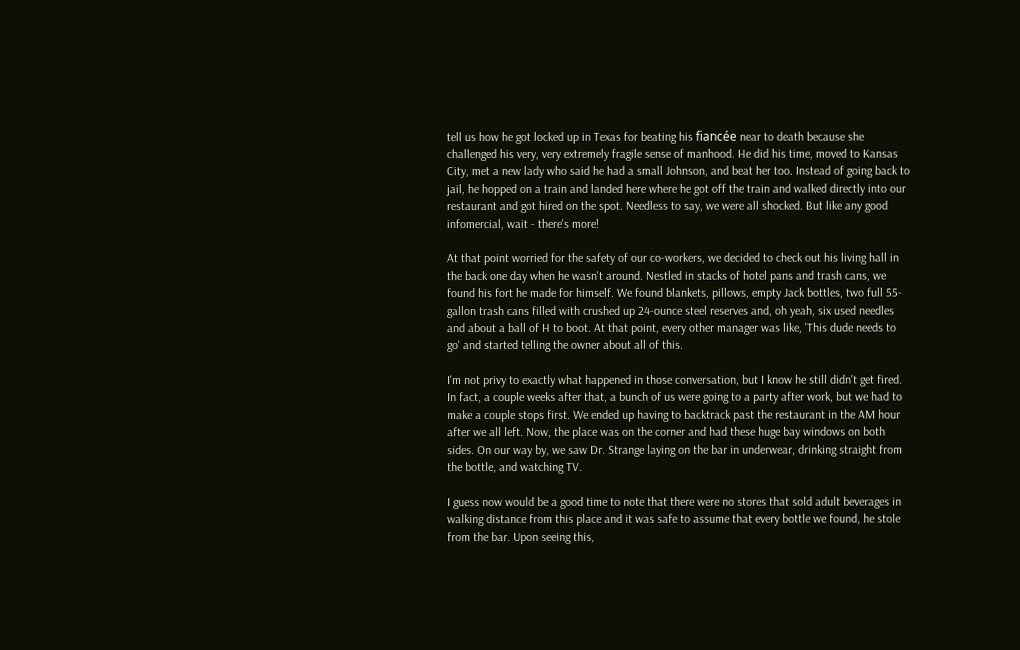tell us how he got locked up in Texas for beating his fiancée near to death because she challenged his very, very extremely fragile sense of manhood. He did his time, moved to Kansas City, met a new lady who said he had a small Johnson, and beat her too. Instead of going back to jail, he hopped on a train and landed here where he got off the train and walked directly into our restaurant and got hired on the spot. Needless to say, we were all shocked. But like any good infomercial, wait - there's more!

At that point worried for the safety of our co-workers, we decided to check out his living hall in the back one day when he wasn't around. Nestled in stacks of hotel pans and trash cans, we found his fort he made for himself. We found blankets, pillows, empty Jack bottles, two full 55-gallon trash cans filled with crushed up 24-ounce steel reserves and, oh yeah, six used needles and about a ball of H to boot. At that point, every other manager was like, 'This dude needs to go' and started telling the owner about all of this.

I'm not privy to exactly what happened in those conversation, but I know he still didn't get fired. In fact, a couple weeks after that, a bunch of us were going to a party after work, but we had to make a couple stops first. We ended up having to backtrack past the restaurant in the AM hour after we all left. Now, the place was on the corner and had these huge bay windows on both sides. On our way by, we saw Dr. Strange laying on the bar in underwear, drinking straight from the bottle, and watching TV.

I guess now would be a good time to note that there were no stores that sold adult beverages in walking distance from this place and it was safe to assume that every bottle we found, he stole from the bar. Upon seeing this,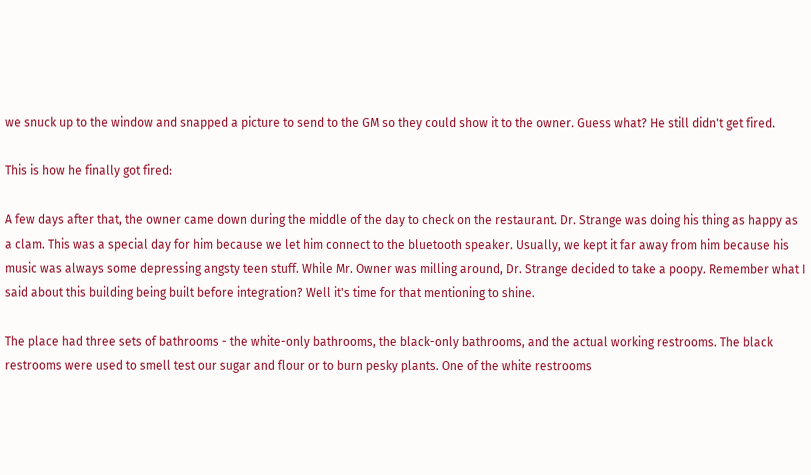we snuck up to the window and snapped a picture to send to the GM so they could show it to the owner. Guess what? He still didn't get fired.

This is how he finally got fired:

A few days after that, the owner came down during the middle of the day to check on the restaurant. Dr. Strange was doing his thing as happy as a clam. This was a special day for him because we let him connect to the bluetooth speaker. Usually, we kept it far away from him because his music was always some depressing angsty teen stuff. While Mr. Owner was milling around, Dr. Strange decided to take a poopy. Remember what I said about this building being built before integration? Well it's time for that mentioning to shine.

The place had three sets of bathrooms - the white-only bathrooms, the black-only bathrooms, and the actual working restrooms. The black restrooms were used to smell test our sugar and flour or to burn pesky plants. One of the white restrooms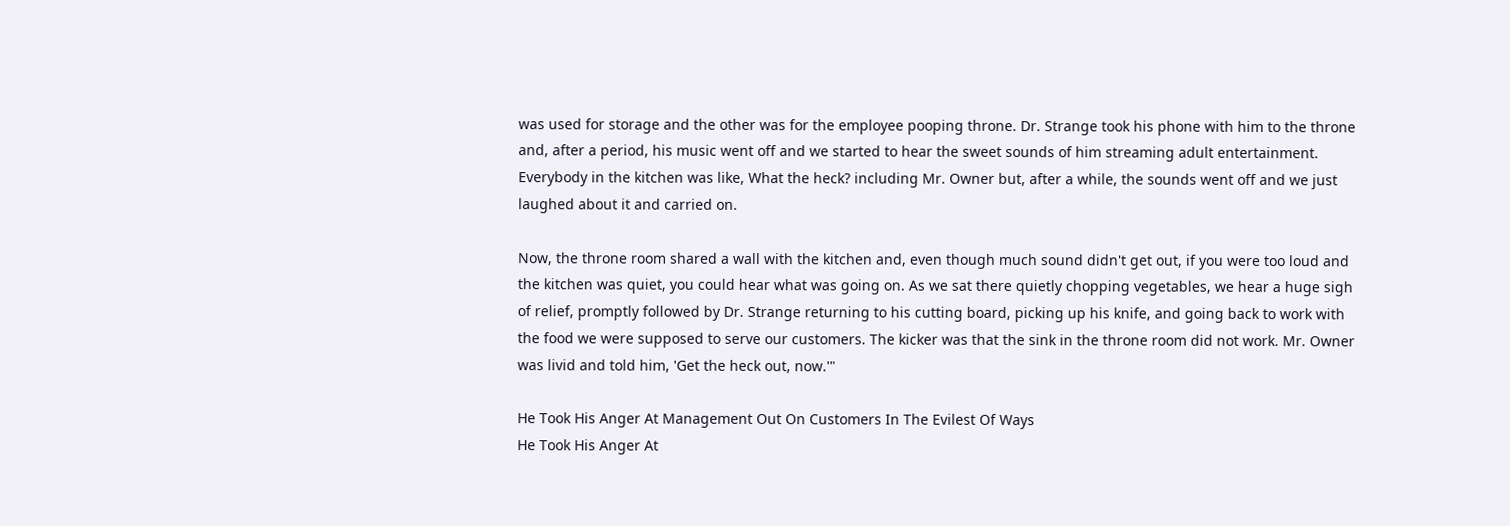was used for storage and the other was for the employee pooping throne. Dr. Strange took his phone with him to the throne and, after a period, his music went off and we started to hear the sweet sounds of him streaming adult entertainment. Everybody in the kitchen was like, What the heck? including Mr. Owner but, after a while, the sounds went off and we just laughed about it and carried on.

Now, the throne room shared a wall with the kitchen and, even though much sound didn't get out, if you were too loud and the kitchen was quiet, you could hear what was going on. As we sat there quietly chopping vegetables, we hear a huge sigh of relief, promptly followed by Dr. Strange returning to his cutting board, picking up his knife, and going back to work with the food we were supposed to serve our customers. The kicker was that the sink in the throne room did not work. Mr. Owner was livid and told him, 'Get the heck out, now.'"

He Took His Anger At Management Out On Customers In The Evilest Of Ways
He Took His Anger At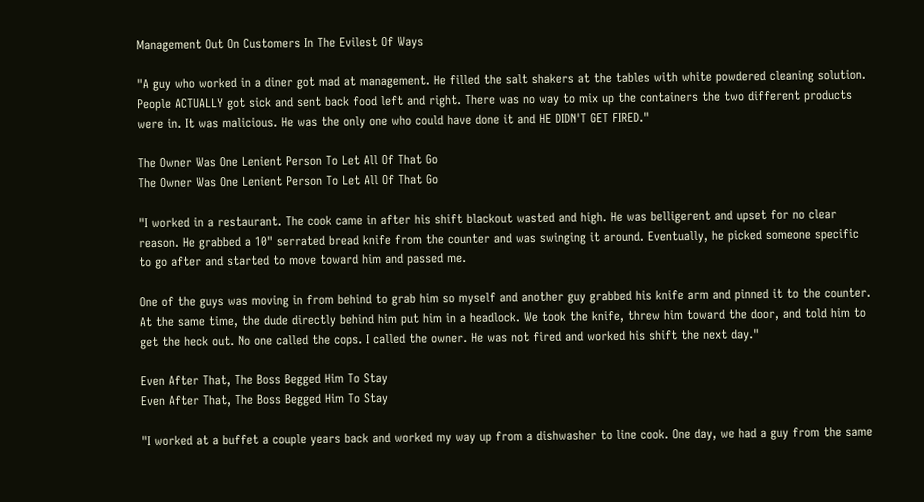Management Out On Customers In The Evilest Of Ways

"A guy who worked in a diner got mad at management. He filled the salt shakers at the tables with white powdered cleaning solution. People ACTUALLY got sick and sent back food left and right. There was no way to mix up the containers the two different products were in. It was malicious. He was the only one who could have done it and HE DIDN'T GET FIRED."

The Owner Was One Lenient Person To Let All Of That Go
The Owner Was One Lenient Person To Let All Of That Go

"I worked in a restaurant. The cook came in after his shift blackout wasted and high. He was belligerent and upset for no clear reason. He grabbed a 10" serrated bread knife from the counter and was swinging it around. Eventually, he picked someone specific to go after and started to move toward him and passed me.

One of the guys was moving in from behind to grab him so myself and another guy grabbed his knife arm and pinned it to the counter. At the same time, the dude directly behind him put him in a headlock. We took the knife, threw him toward the door, and told him to get the heck out. No one called the cops. I called the owner. He was not fired and worked his shift the next day."

Even After That, The Boss Begged Him To Stay
Even After That, The Boss Begged Him To Stay

"I worked at a buffet a couple years back and worked my way up from a dishwasher to line cook. One day, we had a guy from the same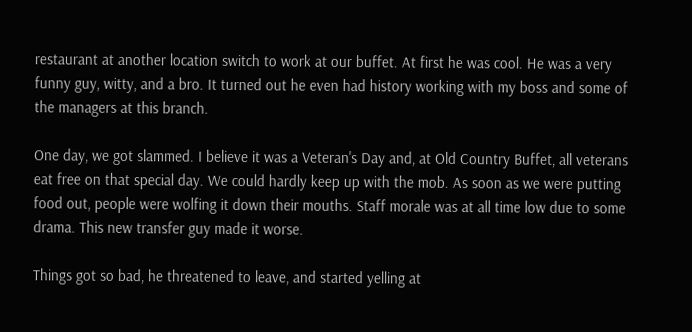restaurant at another location switch to work at our buffet. At first he was cool. He was a very funny guy, witty, and a bro. It turned out he even had history working with my boss and some of the managers at this branch.

One day, we got slammed. I believe it was a Veteran's Day and, at Old Country Buffet, all veterans eat free on that special day. We could hardly keep up with the mob. As soon as we were putting food out, people were wolfing it down their mouths. Staff morale was at all time low due to some drama. This new transfer guy made it worse.

Things got so bad, he threatened to leave, and started yelling at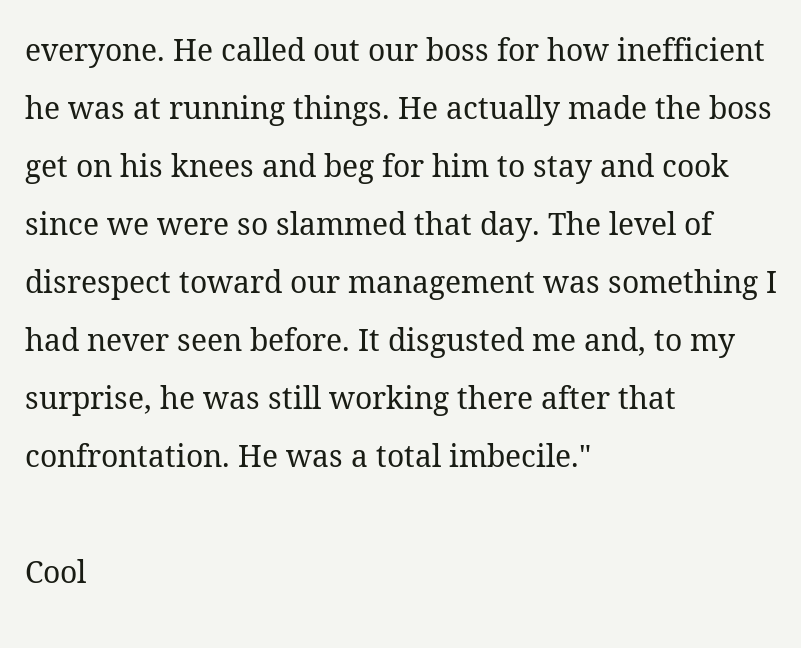everyone. He called out our boss for how inefficient he was at running things. He actually made the boss get on his knees and beg for him to stay and cook since we were so slammed that day. The level of disrespect toward our management was something I had never seen before. It disgusted me and, to my surprise, he was still working there after that confrontation. He was a total imbecile."

Cool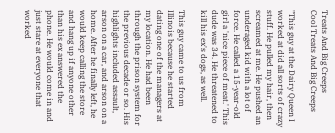Treats And Big Creeps
Cool Treats And Big Creeps

"This guy at the Dairy Queen I worked at did all sorts of crazy stuff. He pulled my hair, then screamed at me. He pushed an underaged kid with a lot of force. He called a 15-year-old girl a 'nice piece of meat.' This dude was 34. He threatened to kill his ex's dogs, as well.

This guy came to us from Illinois because he started dating one of the managers at my location. He had been through the prison system for the previous decade or so. His highlights included assault, arson on a car, and arson on a home. After he finally left, he would keep calling the store and hang up if anyone other than his ex answered the phone. He would come in and just stare at everyone that worked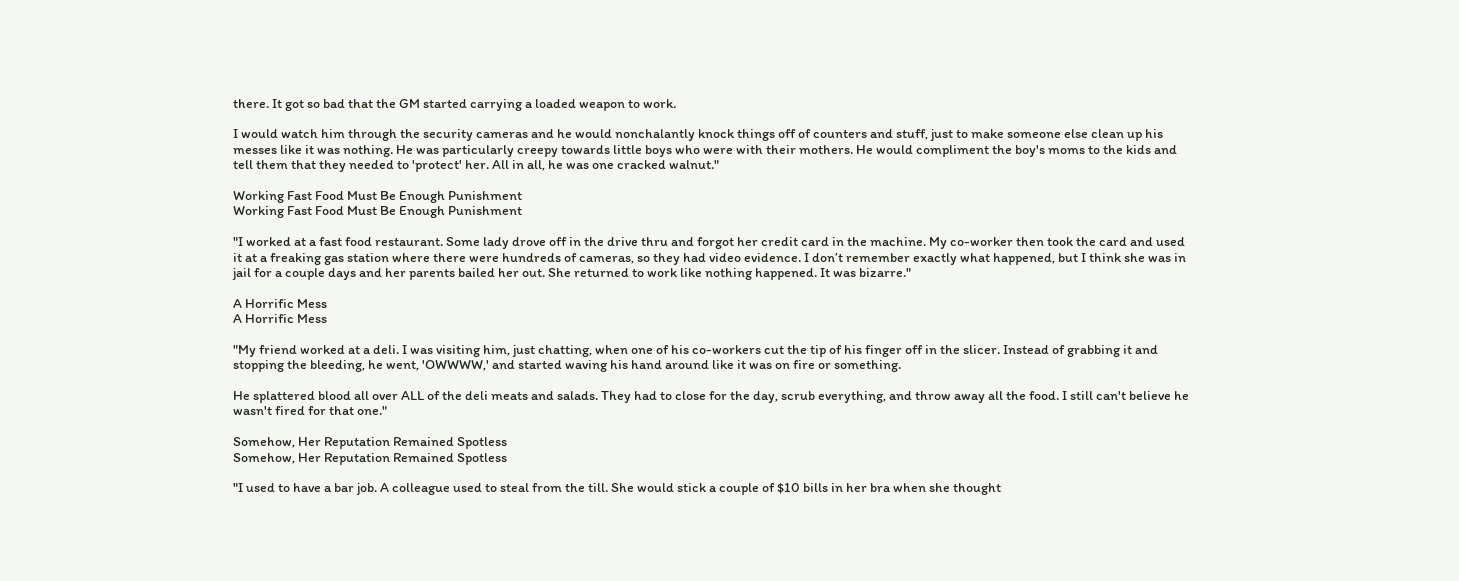there. It got so bad that the GM started carrying a loaded weapon to work.

I would watch him through the security cameras and he would nonchalantly knock things off of counters and stuff, just to make someone else clean up his messes like it was nothing. He was particularly creepy towards little boys who were with their mothers. He would compliment the boy's moms to the kids and tell them that they needed to 'protect' her. All in all, he was one cracked walnut."

Working Fast Food Must Be Enough Punishment
Working Fast Food Must Be Enough Punishment

"I worked at a fast food restaurant. Some lady drove off in the drive thru and forgot her credit card in the machine. My co-worker then took the card and used it at a freaking gas station where there were hundreds of cameras, so they had video evidence. I don’t remember exactly what happened, but I think she was in jail for a couple days and her parents bailed her out. She returned to work like nothing happened. It was bizarre."

A Horrific Mess
A Horrific Mess

"My friend worked at a deli. I was visiting him, just chatting, when one of his co-workers cut the tip of his finger off in the slicer. Instead of grabbing it and stopping the bleeding, he went, 'OWWWW,' and started waving his hand around like it was on fire or something.

He splattered blood all over ALL of the deli meats and salads. They had to close for the day, scrub everything, and throw away all the food. I still can't believe he wasn't fired for that one."

Somehow, Her Reputation Remained Spotless
Somehow, Her Reputation Remained Spotless

"I used to have a bar job. A colleague used to steal from the till. She would stick a couple of $10 bills in her bra when she thought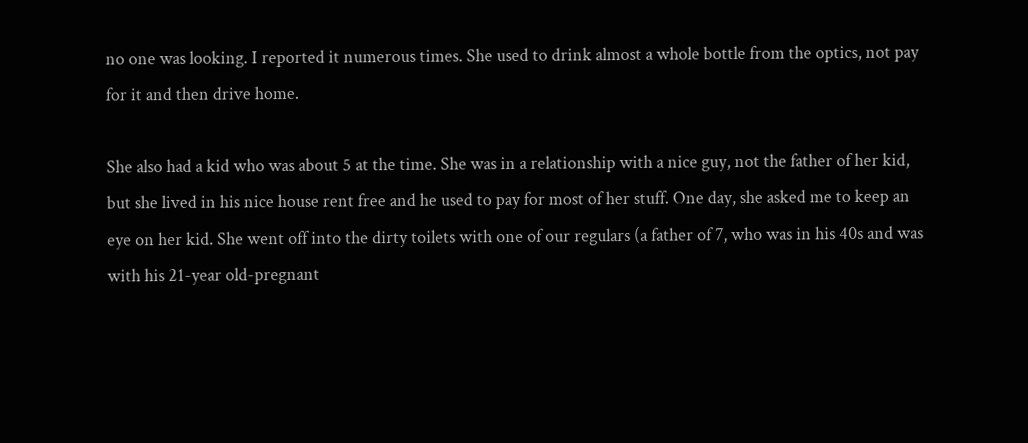no one was looking. I reported it numerous times. She used to drink almost a whole bottle from the optics, not pay for it and then drive home.

She also had a kid who was about 5 at the time. She was in a relationship with a nice guy, not the father of her kid, but she lived in his nice house rent free and he used to pay for most of her stuff. One day, she asked me to keep an eye on her kid. She went off into the dirty toilets with one of our regulars (a father of 7, who was in his 40s and was with his 21-year old-pregnant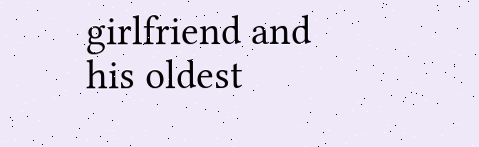girlfriend and his oldest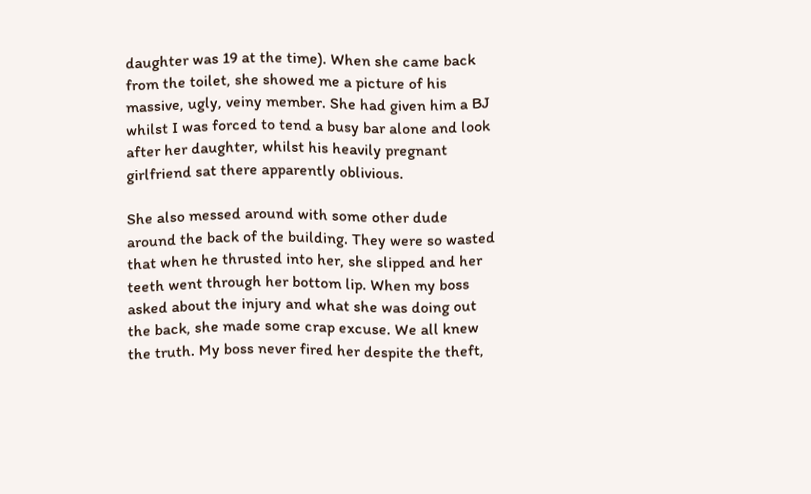daughter was 19 at the time). When she came back from the toilet, she showed me a picture of his massive, ugly, veiny member. She had given him a BJ whilst I was forced to tend a busy bar alone and look after her daughter, whilst his heavily pregnant girlfriend sat there apparently oblivious.

She also messed around with some other dude around the back of the building. They were so wasted that when he thrusted into her, she slipped and her teeth went through her bottom lip. When my boss asked about the injury and what she was doing out the back, she made some crap excuse. We all knew the truth. My boss never fired her despite the theft,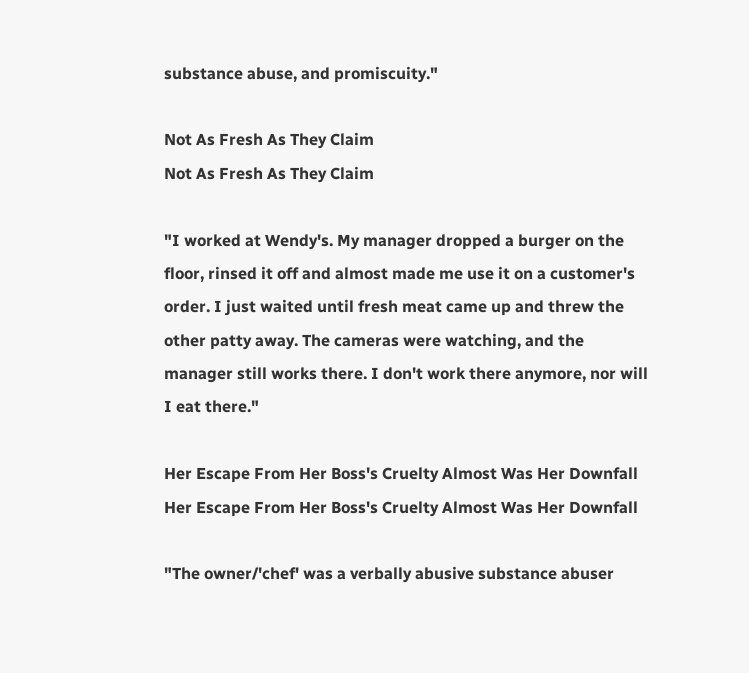substance abuse, and promiscuity."

Not As Fresh As They Claim
Not As Fresh As They Claim

"I worked at Wendy's. My manager dropped a burger on the floor, rinsed it off and almost made me use it on a customer's order. I just waited until fresh meat came up and threw the other patty away. The cameras were watching, and the manager still works there. I don't work there anymore, nor will I eat there."

Her Escape From Her Boss's Cruelty Almost Was Her Downfall
Her Escape From Her Boss's Cruelty Almost Was Her Downfall

"The owner/'chef' was a verbally abusive substance abuser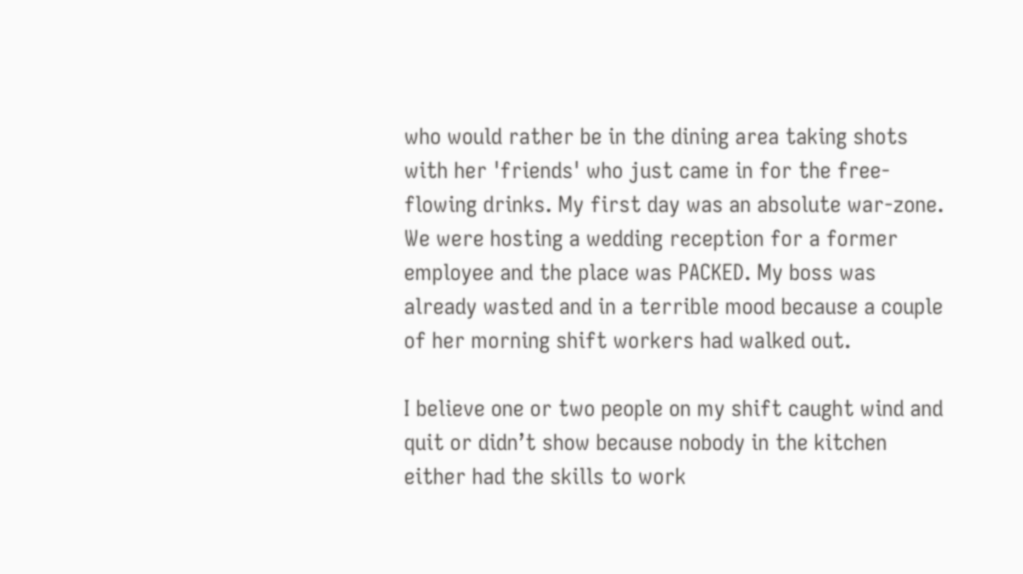who would rather be in the dining area taking shots with her 'friends' who just came in for the free-flowing drinks. My first day was an absolute war-zone. We were hosting a wedding reception for a former employee and the place was PACKED. My boss was already wasted and in a terrible mood because a couple of her morning shift workers had walked out.

I believe one or two people on my shift caught wind and quit or didn’t show because nobody in the kitchen either had the skills to work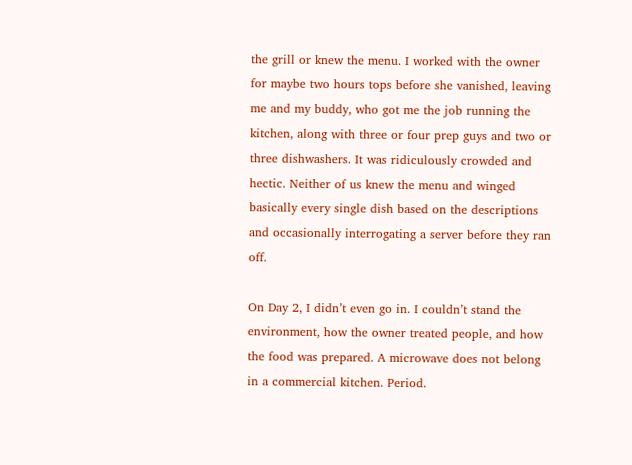the grill or knew the menu. I worked with the owner for maybe two hours tops before she vanished, leaving me and my buddy, who got me the job running the kitchen, along with three or four prep guys and two or three dishwashers. It was ridiculously crowded and hectic. Neither of us knew the menu and winged basically every single dish based on the descriptions and occasionally interrogating a server before they ran off.

On Day 2, I didn’t even go in. I couldn’t stand the environment, how the owner treated people, and how the food was prepared. A microwave does not belong in a commercial kitchen. Period.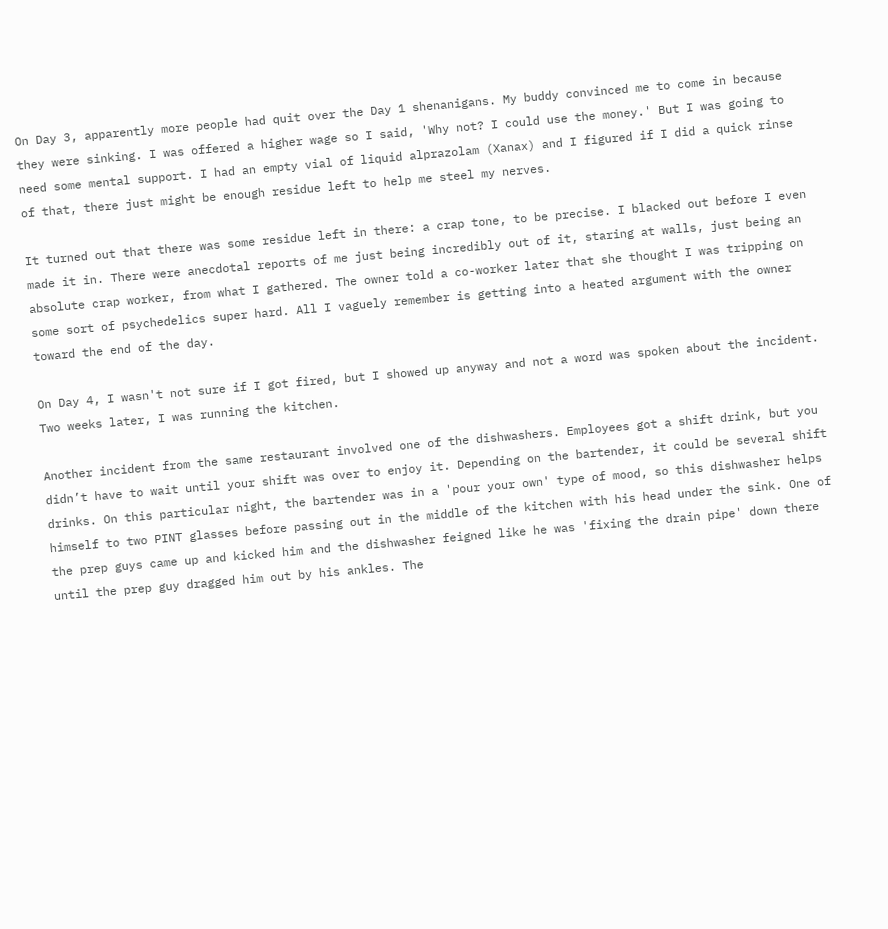On Day 3, apparently more people had quit over the Day 1 shenanigans. My buddy convinced me to come in because they were sinking. I was offered a higher wage so I said, 'Why not? I could use the money.' But I was going to need some mental support. I had an empty vial of liquid alprazolam (Xanax) and I figured if I did a quick rinse of that, there just might be enough residue left to help me steel my nerves.

It turned out that there was some residue left in there: a crap tone, to be precise. I blacked out before I even made it in. There were anecdotal reports of me just being incredibly out of it, staring at walls, just being an absolute crap worker, from what I gathered. The owner told a co-worker later that she thought I was tripping on some sort of psychedelics super hard. All I vaguely remember is getting into a heated argument with the owner toward the end of the day.

On Day 4, I wasn't not sure if I got fired, but I showed up anyway and not a word was spoken about the incident. Two weeks later, I was running the kitchen.

Another incident from the same restaurant involved one of the dishwashers. Employees got a shift drink, but you didn’t have to wait until your shift was over to enjoy it. Depending on the bartender, it could be several shift drinks. On this particular night, the bartender was in a 'pour your own' type of mood, so this dishwasher helps himself to two PINT glasses before passing out in the middle of the kitchen with his head under the sink. One of the prep guys came up and kicked him and the dishwasher feigned like he was 'fixing the drain pipe' down there until the prep guy dragged him out by his ankles. The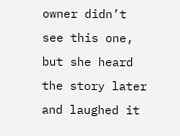owner didn’t see this one, but she heard the story later and laughed it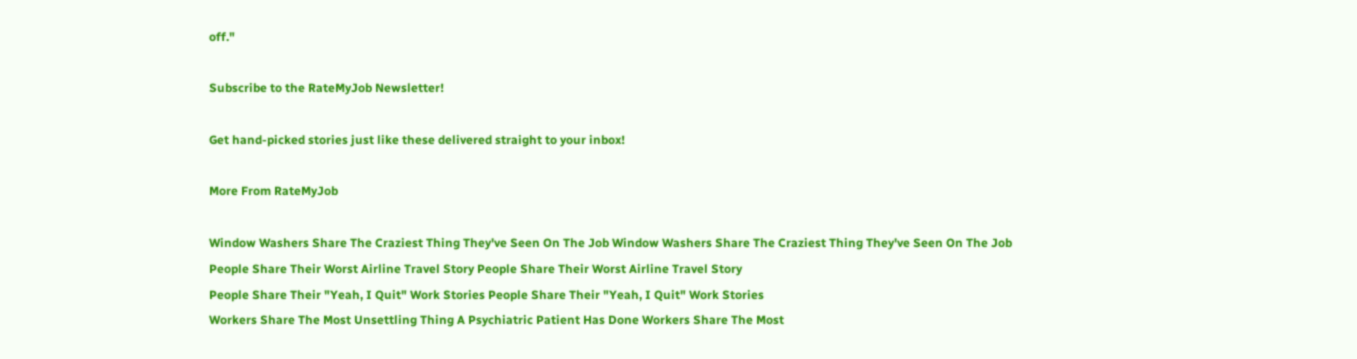off."

Subscribe to the RateMyJob Newsletter!

Get hand-picked stories just like these delivered straight to your inbox!

More From RateMyJob

Window Washers Share The Craziest Thing They've Seen On The Job Window Washers Share The Craziest Thing They've Seen On The Job
People Share Their Worst Airline Travel Story People Share Their Worst Airline Travel Story
People Share Their "Yeah, I Quit" Work Stories People Share Their "Yeah, I Quit" Work Stories
Workers Share The Most Unsettling Thing A Psychiatric Patient Has Done Workers Share The Most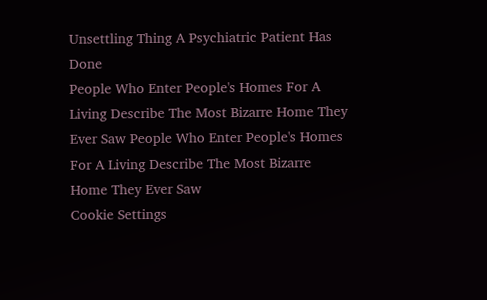Unsettling Thing A Psychiatric Patient Has Done
People Who Enter People's Homes For A Living Describe The Most Bizarre Home They Ever Saw People Who Enter People's Homes For A Living Describe The Most Bizarre Home They Ever Saw
Cookie Settings